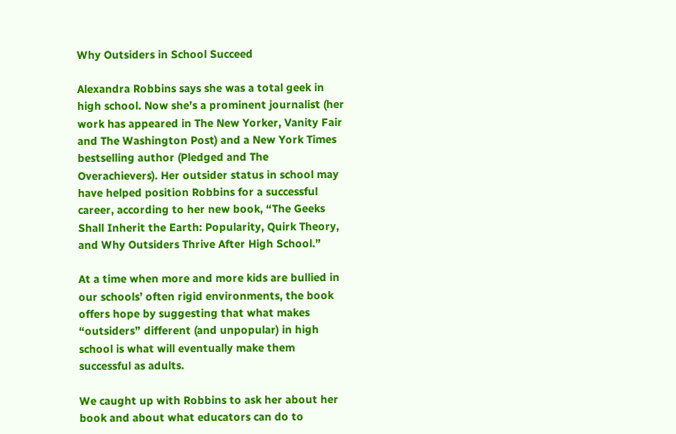Why Outsiders in School Succeed

Alexandra Robbins says she was a total geek in high school. Now she’s a prominent journalist (her work has appeared in The New Yorker, Vanity Fair and The Washington Post) and a New York Times bestselling author (Pledged and The Overachievers). Her outsider status in school may have helped position Robbins for a successful career, according to her new book, “The Geeks Shall Inherit the Earth: Popularity, Quirk Theory, and Why Outsiders Thrive After High School.”

At a time when more and more kids are bullied in our schools’ often rigid environments, the book offers hope by suggesting that what makes “outsiders” different (and unpopular) in high school is what will eventually make them successful as adults.

We caught up with Robbins to ask her about her book and about what educators can do to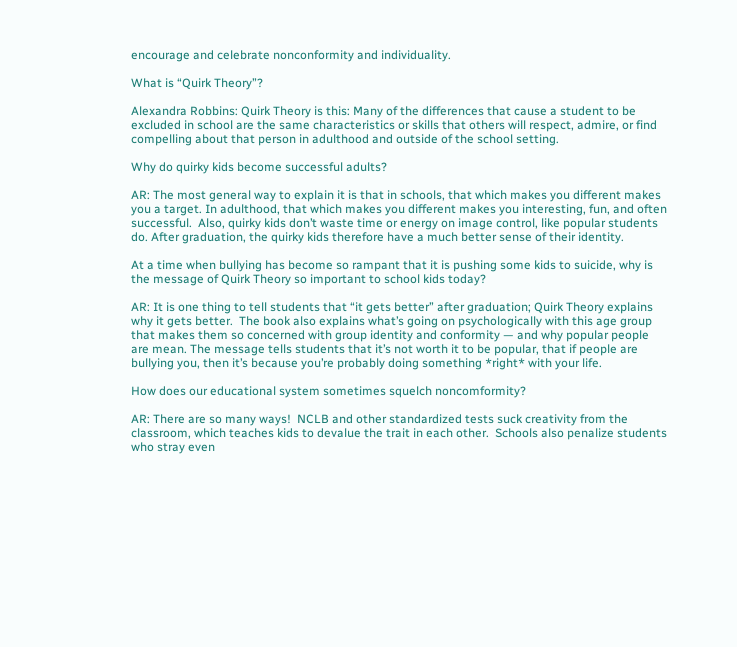encourage and celebrate nonconformity and individuality.

What is “Quirk Theory”?

Alexandra Robbins: Quirk Theory is this: Many of the differences that cause a student to be excluded in school are the same characteristics or skills that others will respect, admire, or find compelling about that person in adulthood and outside of the school setting.

Why do quirky kids become successful adults?

AR: The most general way to explain it is that in schools, that which makes you different makes you a target. In adulthood, that which makes you different makes you interesting, fun, and often successful.  Also, quirky kids don’t waste time or energy on image control, like popular students do. After graduation, the quirky kids therefore have a much better sense of their identity.

At a time when bullying has become so rampant that it is pushing some kids to suicide, why is the message of Quirk Theory so important to school kids today?

AR: It is one thing to tell students that “it gets better” after graduation; Quirk Theory explains why it gets better.  The book also explains what’s going on psychologically with this age group that makes them so concerned with group identity and conformity — and why popular people are mean. The message tells students that it’s not worth it to be popular, that if people are bullying you, then it’s because you’re probably doing something *right* with your life.

How does our educational system sometimes squelch noncomformity?

AR: There are so many ways!  NCLB and other standardized tests suck creativity from the classroom, which teaches kids to devalue the trait in each other.  Schools also penalize students who stray even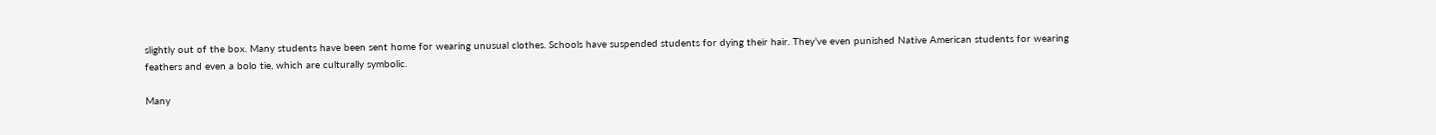slightly out of the box. Many students have been sent home for wearing unusual clothes. Schools have suspended students for dying their hair. They’ve even punished Native American students for wearing feathers and even a bolo tie, which are culturally symbolic.

Many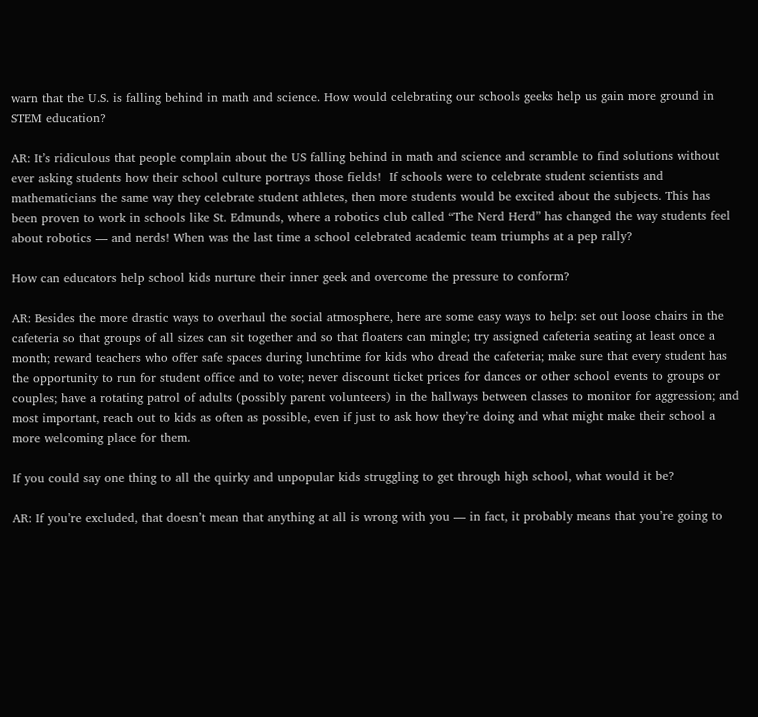warn that the U.S. is falling behind in math and science. How would celebrating our schools geeks help us gain more ground in STEM education?

AR: It’s ridiculous that people complain about the US falling behind in math and science and scramble to find solutions without ever asking students how their school culture portrays those fields!  If schools were to celebrate student scientists and mathematicians the same way they celebrate student athletes, then more students would be excited about the subjects. This has been proven to work in schools like St. Edmunds, where a robotics club called “The Nerd Herd” has changed the way students feel about robotics — and nerds! When was the last time a school celebrated academic team triumphs at a pep rally?

How can educators help school kids nurture their inner geek and overcome the pressure to conform?

AR: Besides the more drastic ways to overhaul the social atmosphere, here are some easy ways to help: set out loose chairs in the cafeteria so that groups of all sizes can sit together and so that floaters can mingle; try assigned cafeteria seating at least once a month; reward teachers who offer safe spaces during lunchtime for kids who dread the cafeteria; make sure that every student has the opportunity to run for student office and to vote; never discount ticket prices for dances or other school events to groups or couples; have a rotating patrol of adults (possibly parent volunteers) in the hallways between classes to monitor for aggression; and most important, reach out to kids as often as possible, even if just to ask how they’re doing and what might make their school a more welcoming place for them.

If you could say one thing to all the quirky and unpopular kids struggling to get through high school, what would it be?

AR: If you’re excluded, that doesn’t mean that anything at all is wrong with you — in fact, it probably means that you’re going to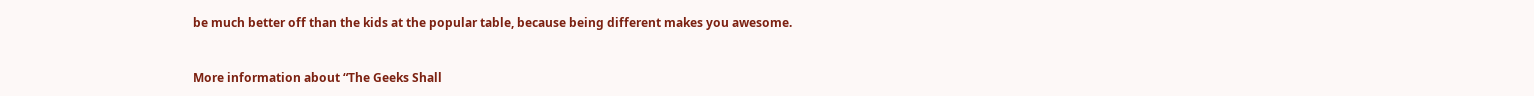be much better off than the kids at the popular table, because being different makes you awesome.


More information about “The Geeks Shall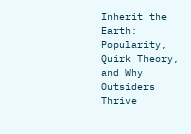Inherit the Earth: Popularity, Quirk Theory, and Why Outsiders Thrive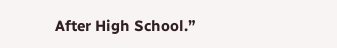After High School.”